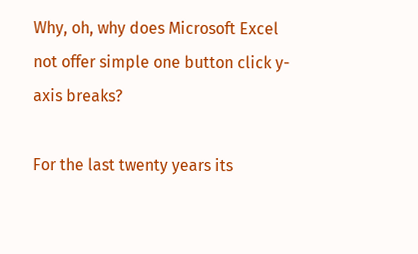Why, oh, why does Microsoft Excel not offer simple one button click y-axis breaks?

For the last twenty years its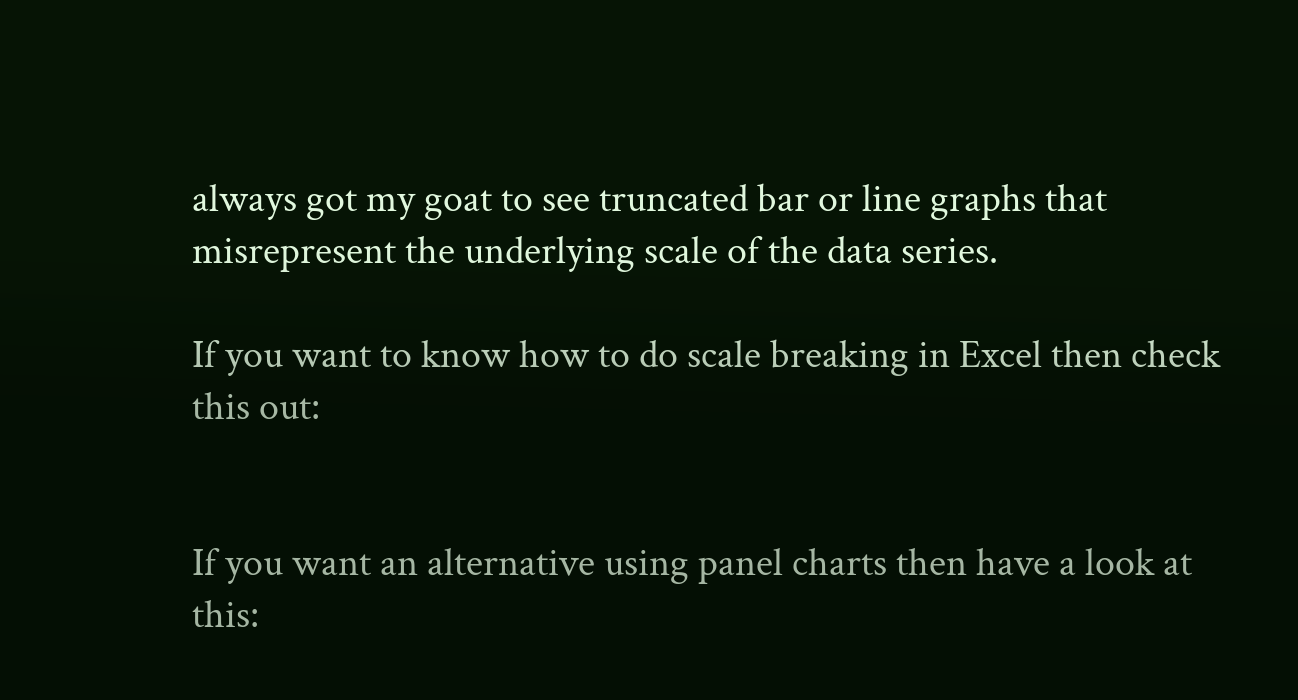always got my goat to see truncated bar or line graphs that misrepresent the underlying scale of the data series.

If you want to know how to do scale breaking in Excel then check this out:


If you want an alternative using panel charts then have a look at this: